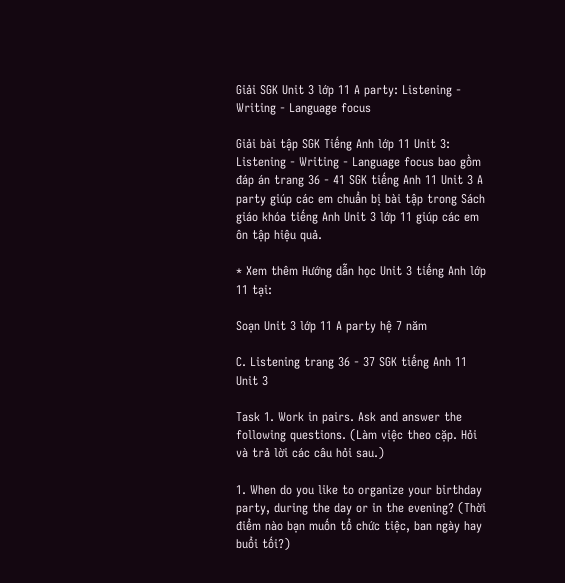Giải SGK Unit 3 lớp 11 A party: Listening - Writing - Language focus

Giải bài tập SGK Tiếng Anh lớp 11 Unit 3: Listening - Writing - Language focus bao gồm đáp án trang 36 - 41 SGK tiếng Anh 11 Unit 3 A party giúp các em chuẩn bị bài tập trong Sách giáo khóa tiếng Anh Unit 3 lớp 11 giúp các em ôn tập hiệu quả.

* Xem thêm Hướng dẫn học Unit 3 tiếng Anh lớp 11 tại:

Soạn Unit 3 lớp 11 A party hệ 7 năm

C. Listening trang 36 - 37 SGK tiếng Anh 11 Unit 3

Task 1. Work in pairs. Ask and answer the following questions. (Làm việc theo cặp. Hỏi và trả lời các câu hỏi sau.)

1. When do you like to organize your birthday party, during the day or in the evening? (Thời điểm nào bạn muốn tổ chức tiệc, ban ngày hay buổi tối?)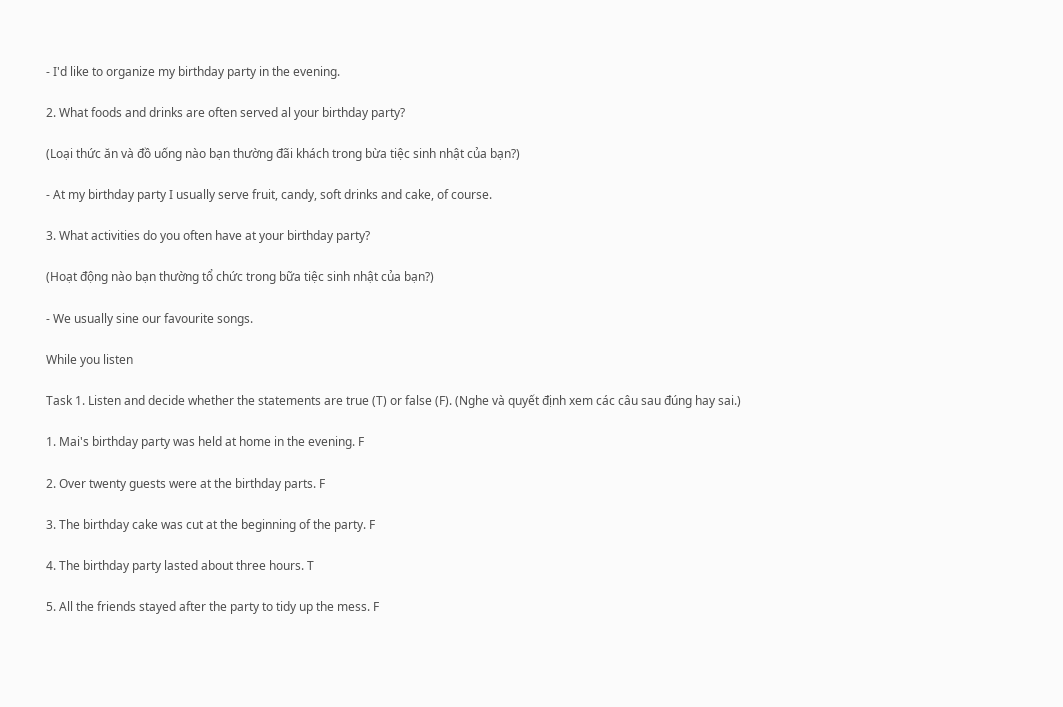- I'd like to organize my birthday party in the evening.

2. What foods and drinks are often served al your birthday party?

(Loại thức ăn và đồ uống nào bạn thường đãi khách trong bừa tiệc sinh nhật của bạn?)

- At my birthday party I usually serve fruit, candy, soft drinks and cake, of course.

3. What activities do you often have at your birthday party?

(Hoạt động nào bạn thường tổ chức trong bữa tiệc sinh nhật của bạn?)

- We usually sine our favourite songs.

While you listen

Task 1. Listen and decide whether the statements are true (T) or false (F). (Nghe và quyết định xem các câu sau đúng hay sai.)

1. Mai's birthday party was held at home in the evening. F

2. Over twenty guests were at the birthday parts. F

3. The birthday cake was cut at the beginning of the party. F

4. The birthday party lasted about three hours. T

5. All the friends stayed after the party to tidy up the mess. F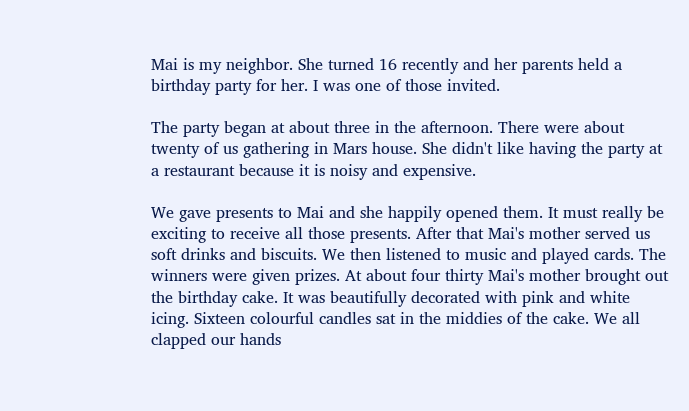Mai is my neighbor. She turned 16 recently and her parents held a birthday party for her. I was one of those invited.

The party began at about three in the afternoon. There were about twenty of us gathering in Mars house. She didn't like having the party at a restaurant because it is noisy and expensive.

We gave presents to Mai and she happily opened them. It must really be exciting to receive all those presents. After that Mai's mother served us soft drinks and biscuits. We then listened to music and played cards. The winners were given prizes. At about four thirty Mai's mother brought out the birthday cake. It was beautifully decorated with pink and white icing. Sixteen colourful candles sat in the middies of the cake. We all clapped our hands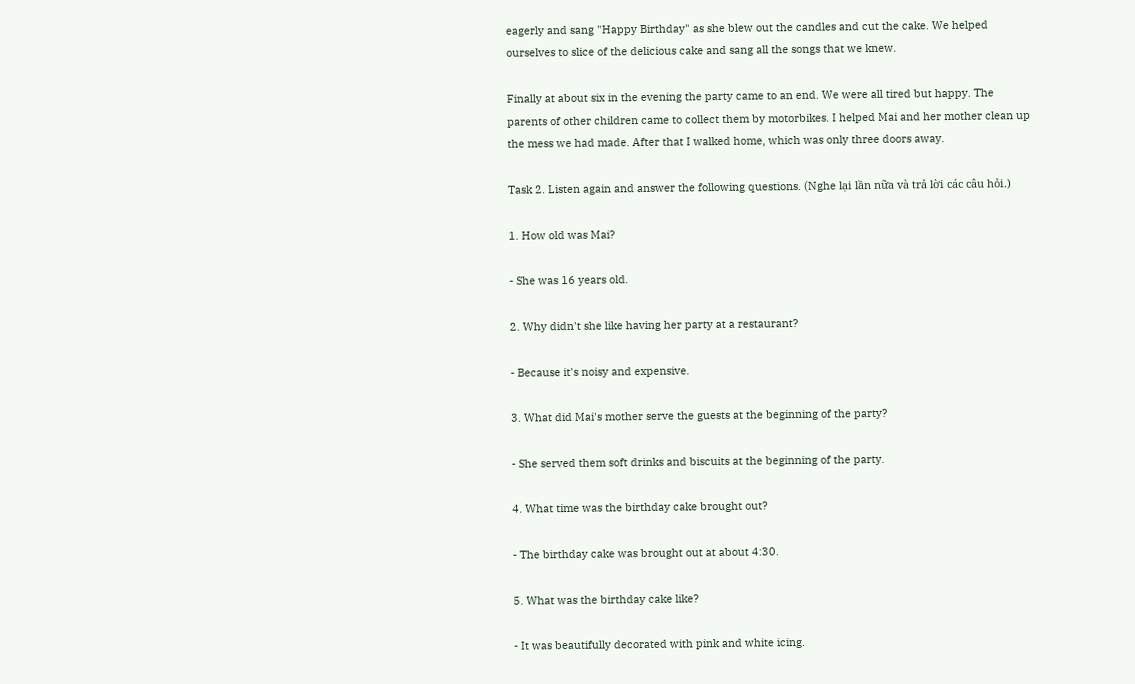eagerly and sang "Happy Birthday" as she blew out the candles and cut the cake. We helped ourselves to slice of the delicious cake and sang all the songs that we knew.

Finally at about six in the evening the party came to an end. We were all tired but happy. The parents of other children came to collect them by motorbikes. I helped Mai and her mother clean up the mess we had made. After that I walked home, which was only three doors away.

Task 2. Listen again and answer the following questions. (Nghe lại lần nữa và trả lời các câu hỏi.)

1. How old was Mai?

- She was 16 years old.

2. Why didn't she like having her party at a restaurant?

- Because it's noisy and expensive.

3. What did Mai's mother serve the guests at the beginning of the party?

- She served them soft drinks and biscuits at the beginning of the party.

4. What time was the birthday cake brought out?

- The birthday cake was brought out at about 4:30.

5. What was the birthday cake like?

- It was beautifully decorated with pink and white icing.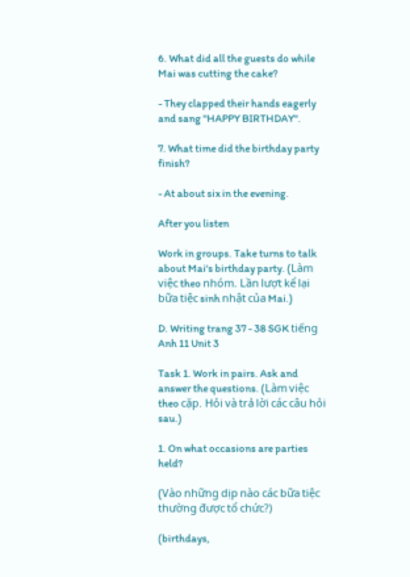6. What did all the guests do while Mai was cutting the cake?

- They clapped their hands eagerly and sang "HAPPY BIRTHDAY".

7. What time did the birthday party finish?

- At about six in the evening.

After you listen

Work in groups. Take turns to talk about Mai's birthday party. (Làm việc theo nhóm. Lần lượt kể lại bữa tiệc sinh nhật của Mai.)

D. Writing trang 37 - 38 SGK tiếng Anh 11 Unit 3

Task 1. Work in pairs. Ask and answer the questions. (Làm việc theo cặp. Hỏi và trả lời các câu hỏi sau.)

1. On what occasions are parties held?

(Vào những dịp nào các bữa tiệc thường được tổ chức?)

(birthdays,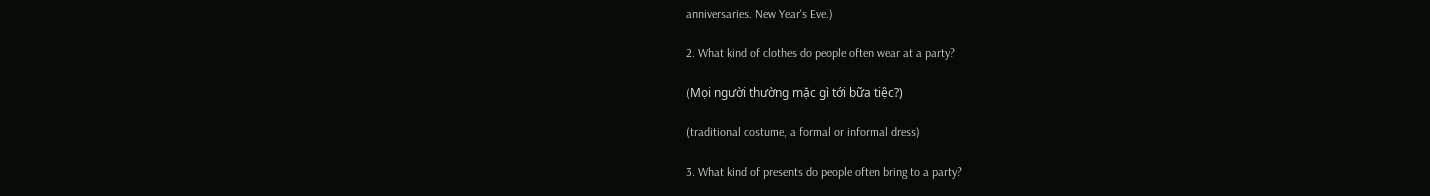anniversaries. New Year's Eve.)

2. What kind of clothes do people often wear at a party?

(Mọi người thường mặc gì tới bữa tiệc?)

(traditional costume, a formal or informal dress)

3. What kind of presents do people often bring to a party?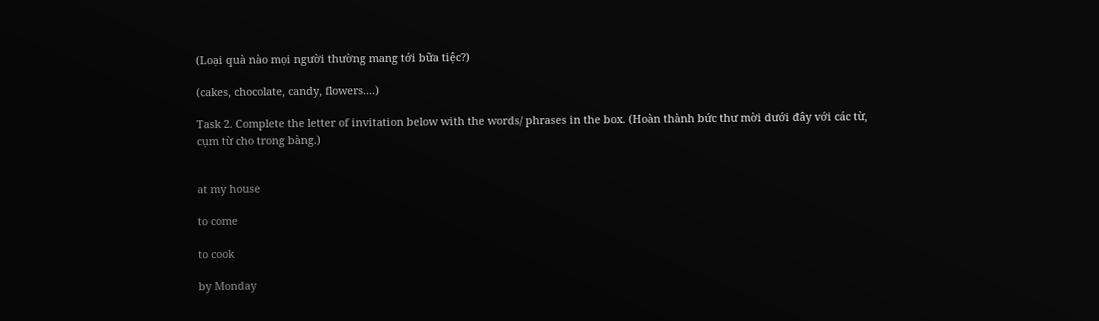(Loại quà nào mọi người thường mang tới bữa tiệc?)

(cakes, chocolate, candy, flowers....)

Task 2. Complete the letter of invitation below with the words/ phrases in the box. (Hoàn thành bức thư mời dưới đây với các từ, cụm từ cho trong bàng.)


at my house

to come

to cook

by Monday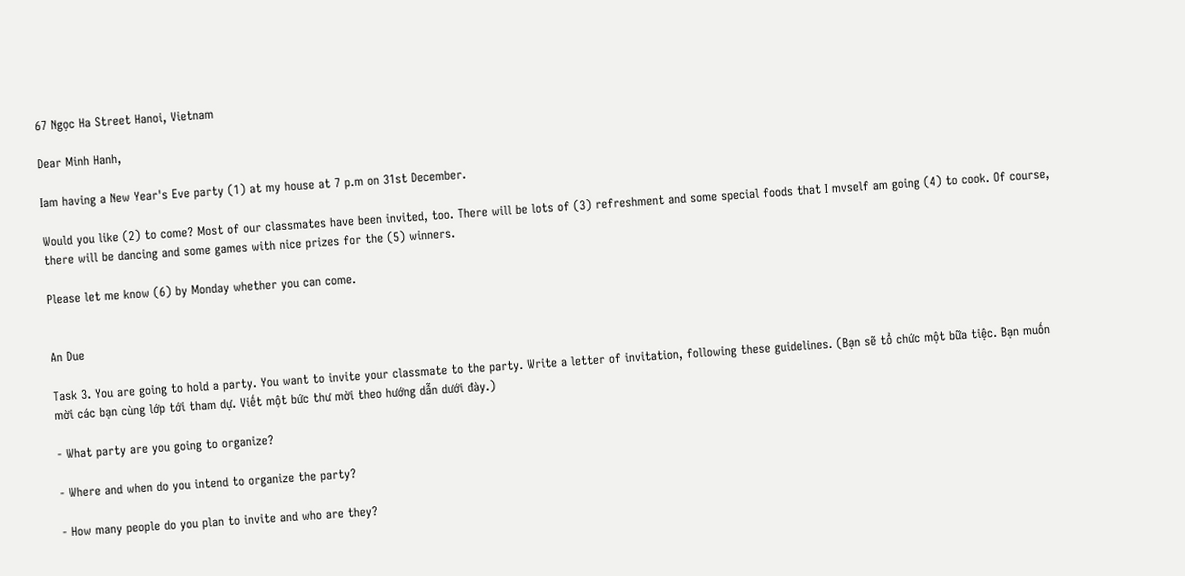67 Ngọc Ha Street Hanoi, Vietnam

Dear Minh Hanh,

Iam having a New Year's Eve party (1) at my house at 7 p.m on 31st December.

Would you like (2) to come? Most of our classmates have been invited, too. There will be lots of (3) refreshment and some special foods that I mvself am going (4) to cook. Of course, there will be dancing and some games with nice prizes for the (5) winners.

Please let me know (6) by Monday whether you can come.


An Due

Task 3. You are going to hold a party. You want to invite your classmate to the party. Write a letter of invitation, following these guidelines. (Bạn sẽ tổ chức một bữa tiệc. Bạn muốn mời các bạn cùng lớp tới tham dự. Viết một bức thư mời theo hướng dẫn dưới đày.)

- What party are you going to organize?

- Where and when do you intend to organize the party?

- How many people do you plan to invite and who are they?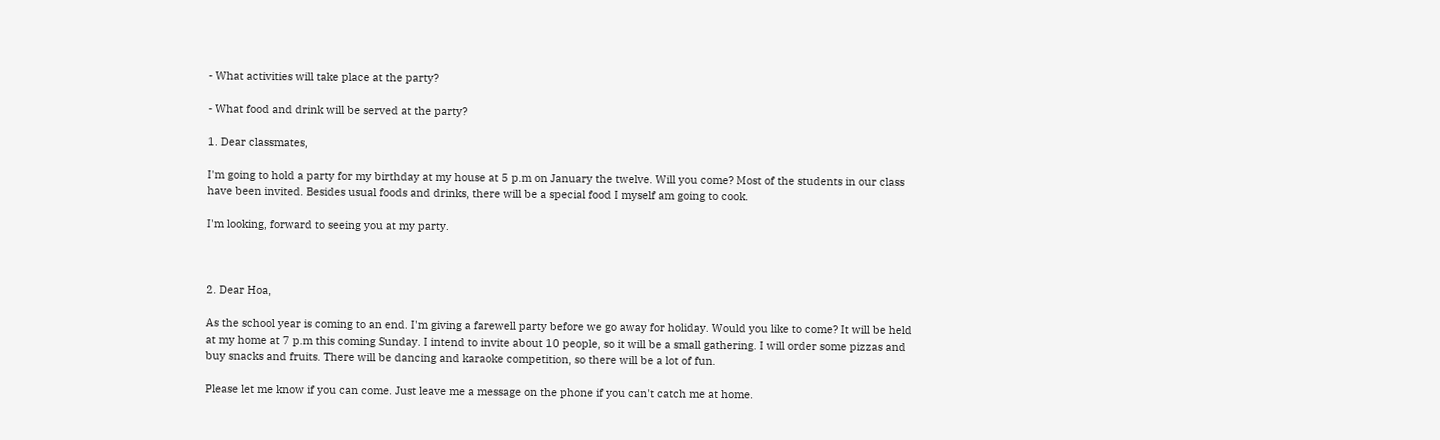- What activities will take place at the party?

- What food and drink will be served at the party?

1. Dear classmates,

I'm going to hold a party for my birthday at my house at 5 p.m on January the twelve. Will you come? Most of the students in our class have been invited. Besides usual foods and drinks, there will be a special food I myself am going to cook.

I'm looking, forward to seeing you at my party.



2. Dear Hoa,

As the school year is coming to an end. I'm giving a farewell party before we go away for holiday. Would you like to come? It will be held at my home at 7 p.m this coming Sunday. I intend to invite about 10 people, so it will be a small gathering. I will order some pizzas and buy snacks and fruits. There will be dancing and karaoke competition, so there will be a lot of fun.

Please let me know if you can come. Just leave me a message on the phone if you can't catch me at home.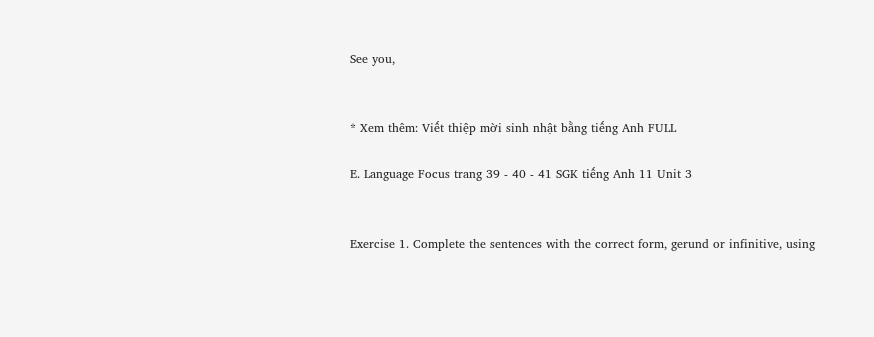See you,


* Xem thêm: Viết thiệp mời sinh nhật bằng tiếng Anh FULL

E. Language Focus trang 39 - 40 - 41 SGK tiếng Anh 11 Unit 3


Exercise 1. Complete the sentences with the correct form, gerund or infinitive, using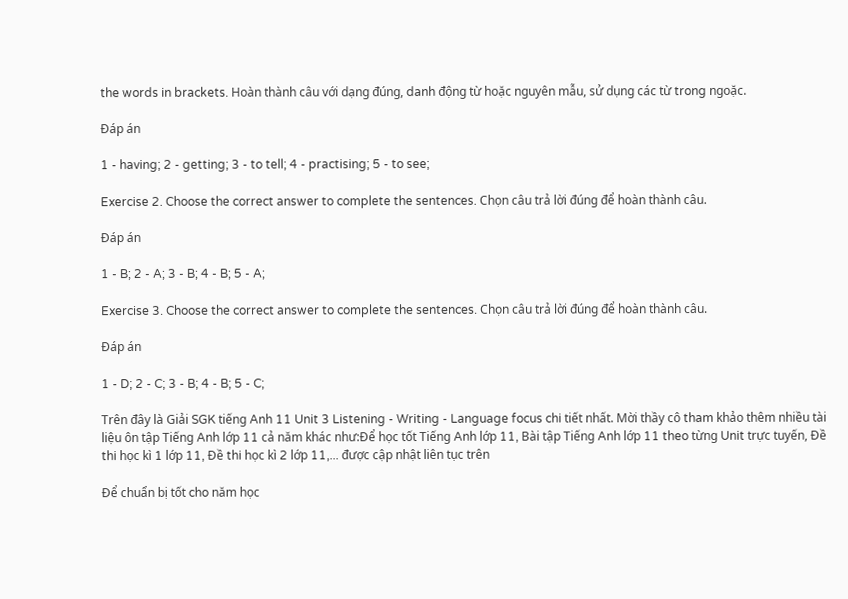the words in brackets. Hoàn thành câu với dạng đúng, danh động từ hoặc nguyên mẫu, sử dụng các từ trong ngoặc.

Đáp án

1 - having; 2 - getting; 3 - to tell; 4 - practising; 5 - to see;

Exercise 2. Choose the correct answer to complete the sentences. Chọn câu trả lời đúng để hoàn thành câu.

Đáp án

1 - B; 2 - A; 3 - B; 4 - B; 5 - A;

Exercise 3. Choose the correct answer to complete the sentences. Chọn câu trả lời đúng để hoàn thành câu.

Đáp án

1 - D; 2 - C; 3 - B; 4 - B; 5 - C;

Trên đây là Giải SGK tiếng Anh 11 Unit 3 Listening - Writing - Language focus chi tiết nhất. Mời thầy cô tham khảo thêm nhiều tài liệu ôn tập Tiếng Anh lớp 11 cả năm khác như:Để học tốt Tiếng Anh lớp 11, Bài tập Tiếng Anh lớp 11 theo từng Unit trực tuyến, Đề thi học kì 1 lớp 11, Đề thi học kì 2 lớp 11,... được cập nhật liên tục trên

Để chuẩn bị tốt cho năm học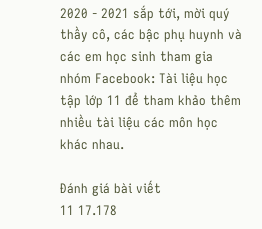2020 - 2021 sắp tới, mời quý thầy cô, các bậc phụ huynh và các em học sinh tham gia nhóm Facebook: Tài liệu học tập lớp 11 để tham khảo thêm nhiều tài liệu các môn học khác nhau.

Đánh giá bài viết
11 17.178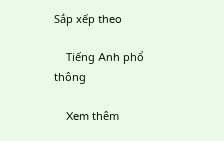Sắp xếp theo

    Tiếng Anh phổ thông

    Xem thêm